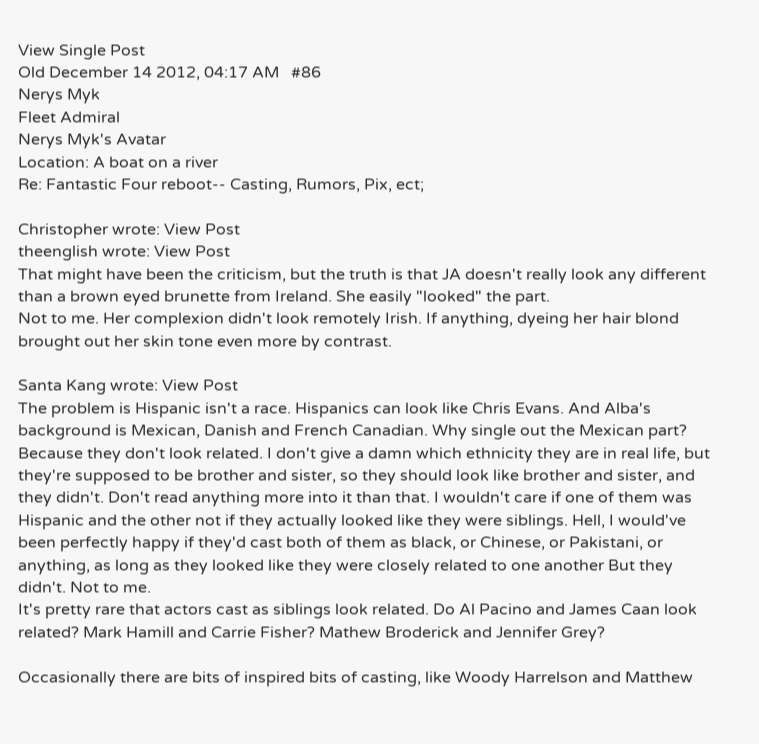View Single Post
Old December 14 2012, 04:17 AM   #86
Nerys Myk
Fleet Admiral
Nerys Myk's Avatar
Location: A boat on a river
Re: Fantastic Four reboot-- Casting, Rumors, Pix, ect;

Christopher wrote: View Post
theenglish wrote: View Post
That might have been the criticism, but the truth is that JA doesn't really look any different than a brown eyed brunette from Ireland. She easily "looked" the part.
Not to me. Her complexion didn't look remotely Irish. If anything, dyeing her hair blond brought out her skin tone even more by contrast.

Santa Kang wrote: View Post
The problem is Hispanic isn't a race. Hispanics can look like Chris Evans. And Alba's background is Mexican, Danish and French Canadian. Why single out the Mexican part?
Because they don't look related. I don't give a damn which ethnicity they are in real life, but they're supposed to be brother and sister, so they should look like brother and sister, and they didn't. Don't read anything more into it than that. I wouldn't care if one of them was Hispanic and the other not if they actually looked like they were siblings. Hell, I would've been perfectly happy if they'd cast both of them as black, or Chinese, or Pakistani, or anything, as long as they looked like they were closely related to one another But they didn't. Not to me.
It's pretty rare that actors cast as siblings look related. Do Al Pacino and James Caan look related? Mark Hamill and Carrie Fisher? Mathew Broderick and Jennifer Grey?

Occasionally there are bits of inspired bits of casting, like Woody Harrelson and Matthew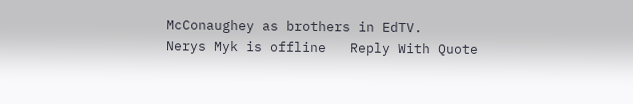McConaughey as brothers in EdTV.
Nerys Myk is offline   Reply With Quote